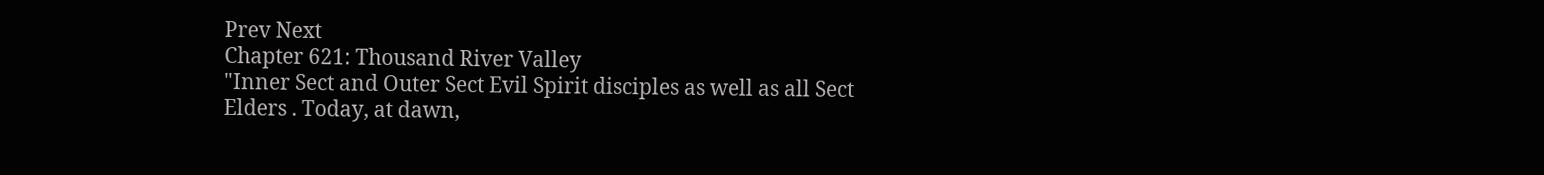Prev Next
Chapter 621: Thousand River Valley
"Inner Sect and Outer Sect Evil Spirit disciples as well as all Sect Elders . Today, at dawn,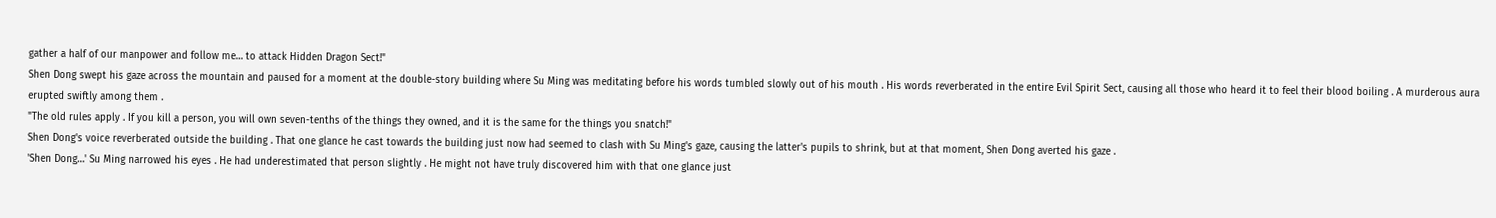gather a half of our manpower and follow me… to attack Hidden Dragon Sect!"
Shen Dong swept his gaze across the mountain and paused for a moment at the double-story building where Su Ming was meditating before his words tumbled slowly out of his mouth . His words reverberated in the entire Evil Spirit Sect, causing all those who heard it to feel their blood boiling . A murderous aura erupted swiftly among them .
"The old rules apply . If you kill a person, you will own seven-tenths of the things they owned, and it is the same for the things you snatch!"
Shen Dong's voice reverberated outside the building . That one glance he cast towards the building just now had seemed to clash with Su Ming's gaze, causing the latter's pupils to shrink, but at that moment, Shen Dong averted his gaze .
'Shen Dong…' Su Ming narrowed his eyes . He had underestimated that person slightly . He might not have truly discovered him with that one glance just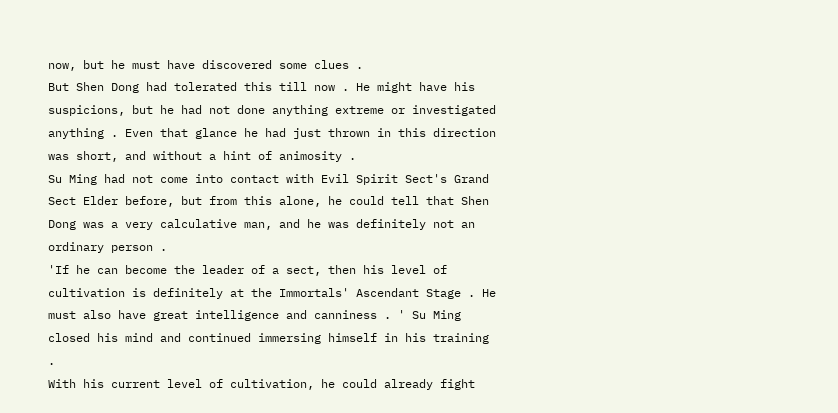now, but he must have discovered some clues .
But Shen Dong had tolerated this till now . He might have his suspicions, but he had not done anything extreme or investigated anything . Even that glance he had just thrown in this direction was short, and without a hint of animosity .
Su Ming had not come into contact with Evil Spirit Sect's Grand Sect Elder before, but from this alone, he could tell that Shen Dong was a very calculative man, and he was definitely not an ordinary person .
'If he can become the leader of a sect, then his level of cultivation is definitely at the Immortals' Ascendant Stage . He must also have great intelligence and canniness . ' Su Ming closed his mind and continued immersing himself in his training .
With his current level of cultivation, he could already fight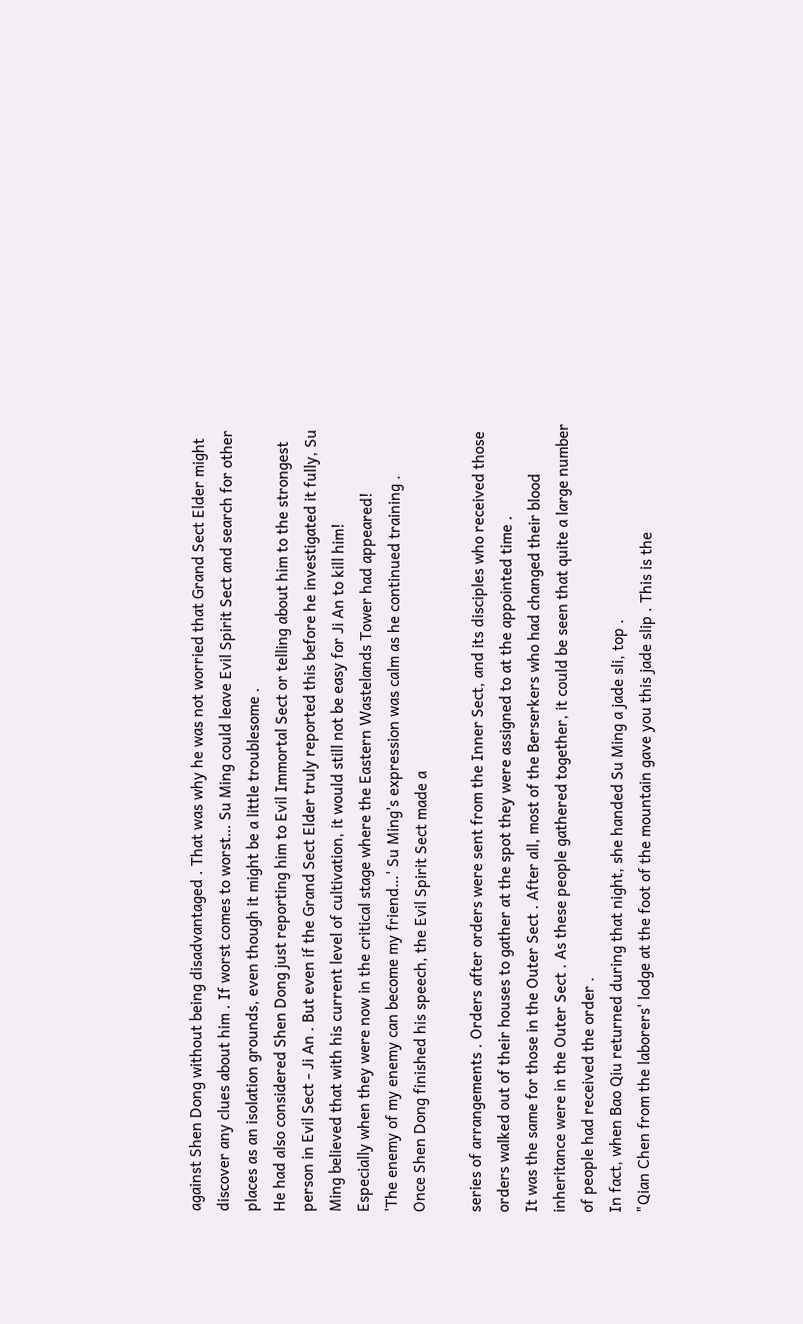against Shen Dong without being disadvantaged . That was why he was not worried that Grand Sect Elder might discover any clues about him . If worst comes to worst… Su Ming could leave Evil Spirit Sect and search for other places as an isolation grounds, even though it might be a little troublesome .
He had also considered Shen Dong just reporting him to Evil Immortal Sect or telling about him to the strongest person in Evil Sect - Ji An . But even if the Grand Sect Elder truly reported this before he investigated it fully, Su Ming believed that with his current level of cultivation, it would still not be easy for Ji An to kill him!
Especially when they were now in the critical stage where the Eastern Wastelands Tower had appeared!
'The enemy of my enemy can become my friend…' Su Ming's expression was calm as he continued training .
Once Shen Dong finished his speech, the Evil Spirit Sect made a

series of arrangements . Orders after orders were sent from the Inner Sect, and its disciples who received those orders walked out of their houses to gather at the spot they were assigned to at the appointed time .
It was the same for those in the Outer Sect . After all, most of the Berserkers who had changed their blood inheritance were in the Outer Sect . As these people gathered together, it could be seen that quite a large number of people had received the order .
In fact, when Bao Qiu returned during that night, she handed Su Ming a jade sli, top .
"Qian Chen from the laborers' lodge at the foot of the mountain gave you this jade slip . This is the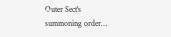Outer Sect's summoning order…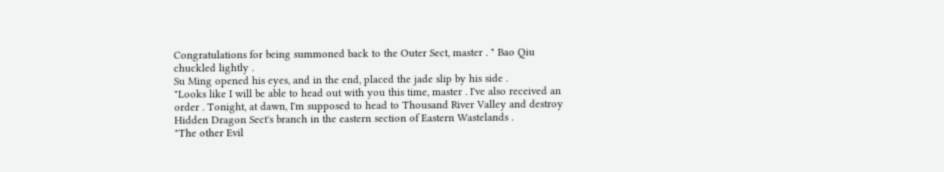Congratulations for being summoned back to the Outer Sect, master . " Bao Qiu chuckled lightly .
Su Ming opened his eyes, and in the end, placed the jade slip by his side .
"Looks like I will be able to head out with you this time, master . I've also received an order . Tonight, at dawn, I'm supposed to head to Thousand River Valley and destroy Hidden Dragon Sect's branch in the eastern section of Eastern Wastelands .
"The other Evil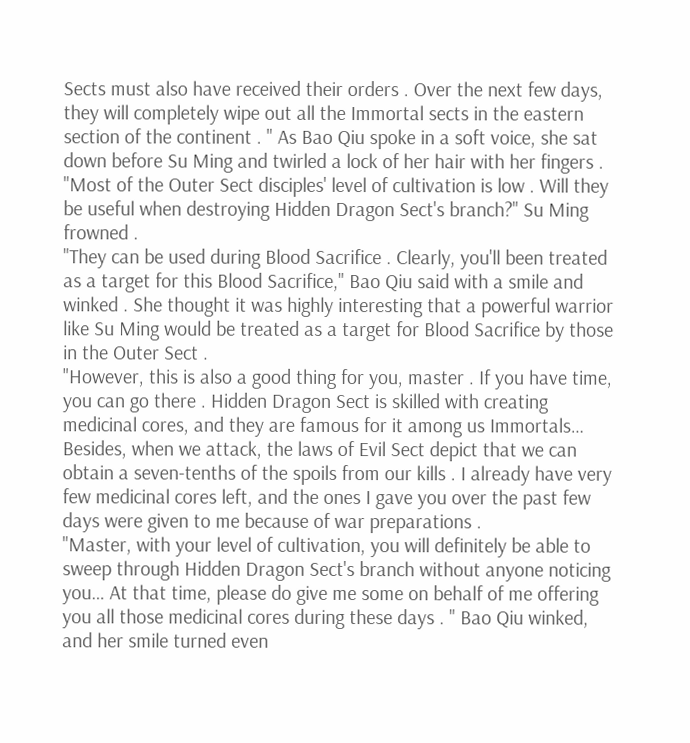Sects must also have received their orders . Over the next few days, they will completely wipe out all the Immortal sects in the eastern section of the continent . " As Bao Qiu spoke in a soft voice, she sat down before Su Ming and twirled a lock of her hair with her fingers .
"Most of the Outer Sect disciples' level of cultivation is low . Will they be useful when destroying Hidden Dragon Sect's branch?" Su Ming frowned .
"They can be used during Blood Sacrifice . Clearly, you'll been treated as a target for this Blood Sacrifice," Bao Qiu said with a smile and winked . She thought it was highly interesting that a powerful warrior like Su Ming would be treated as a target for Blood Sacrifice by those in the Outer Sect .
"However, this is also a good thing for you, master . If you have time, you can go there . Hidden Dragon Sect is skilled with creating medicinal cores, and they are famous for it among us Immortals… Besides, when we attack, the laws of Evil Sect depict that we can obtain a seven-tenths of the spoils from our kills . I already have very few medicinal cores left, and the ones I gave you over the past few days were given to me because of war preparations .
"Master, with your level of cultivation, you will definitely be able to sweep through Hidden Dragon Sect's branch without anyone noticing you… At that time, please do give me some on behalf of me offering you all those medicinal cores during these days . " Bao Qiu winked, and her smile turned even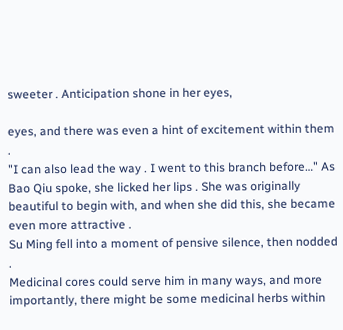sweeter . Anticipation shone in her eyes,

eyes, and there was even a hint of excitement within them .
"I can also lead the way . I went to this branch before…" As Bao Qiu spoke, she licked her lips . She was originally beautiful to begin with, and when she did this, she became even more attractive .
Su Ming fell into a moment of pensive silence, then nodded .
Medicinal cores could serve him in many ways, and more importantly, there might be some medicinal herbs within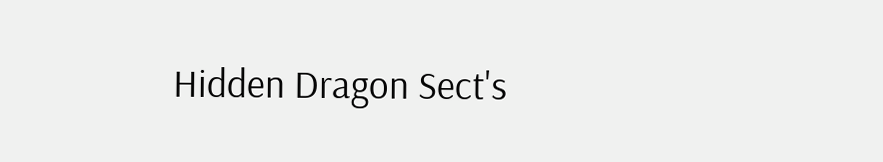Hidden Dragon Sect's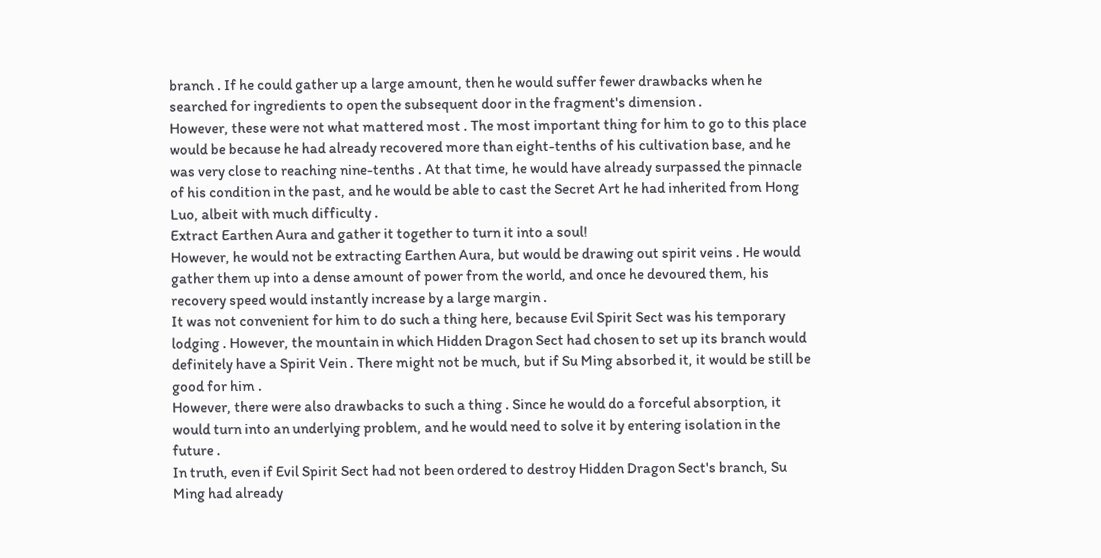branch . If he could gather up a large amount, then he would suffer fewer drawbacks when he searched for ingredients to open the subsequent door in the fragment's dimension .
However, these were not what mattered most . The most important thing for him to go to this place would be because he had already recovered more than eight-tenths of his cultivation base, and he was very close to reaching nine-tenths . At that time, he would have already surpassed the pinnacle of his condition in the past, and he would be able to cast the Secret Art he had inherited from Hong Luo, albeit with much difficulty .
Extract Earthen Aura and gather it together to turn it into a soul!
However, he would not be extracting Earthen Aura, but would be drawing out spirit veins . He would gather them up into a dense amount of power from the world, and once he devoured them, his recovery speed would instantly increase by a large margin .
It was not convenient for him to do such a thing here, because Evil Spirit Sect was his temporary lodging . However, the mountain in which Hidden Dragon Sect had chosen to set up its branch would definitely have a Spirit Vein . There might not be much, but if Su Ming absorbed it, it would be still be good for him .
However, there were also drawbacks to such a thing . Since he would do a forceful absorption, it would turn into an underlying problem, and he would need to solve it by entering isolation in the future .
In truth, even if Evil Spirit Sect had not been ordered to destroy Hidden Dragon Sect's branch, Su Ming had already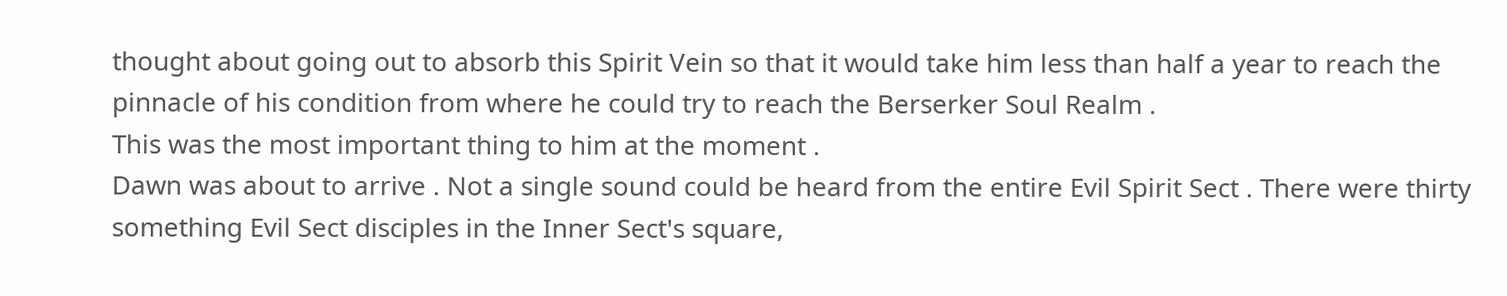thought about going out to absorb this Spirit Vein so that it would take him less than half a year to reach the pinnacle of his condition from where he could try to reach the Berserker Soul Realm .
This was the most important thing to him at the moment .
Dawn was about to arrive . Not a single sound could be heard from the entire Evil Spirit Sect . There were thirty something Evil Sect disciples in the Inner Sect's square,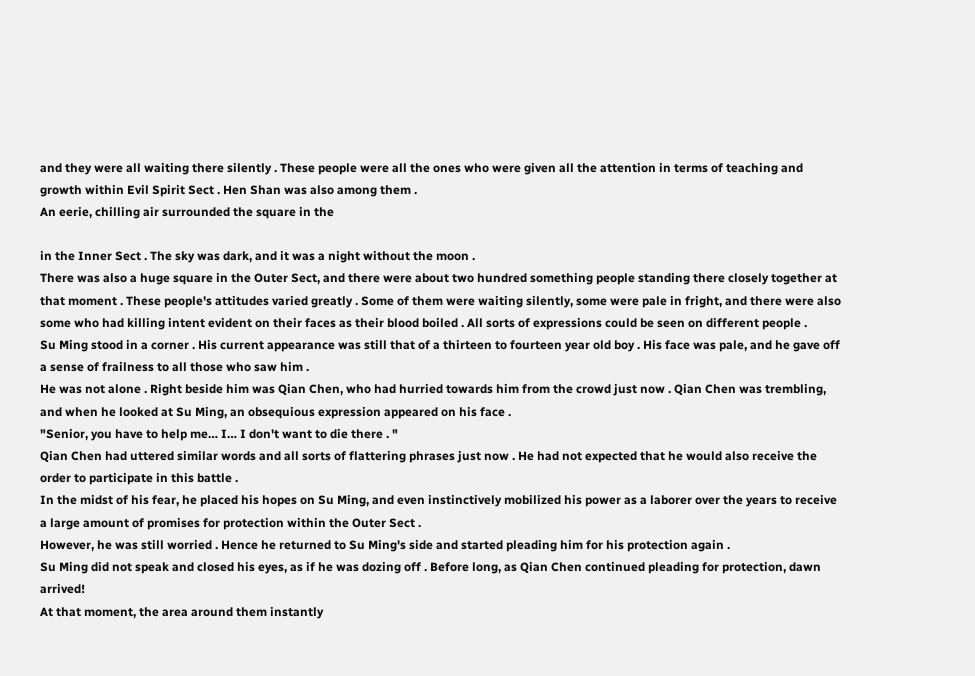and they were all waiting there silently . These people were all the ones who were given all the attention in terms of teaching and growth within Evil Spirit Sect . Hen Shan was also among them .
An eerie, chilling air surrounded the square in the

in the Inner Sect . The sky was dark, and it was a night without the moon .
There was also a huge square in the Outer Sect, and there were about two hundred something people standing there closely together at that moment . These people's attitudes varied greatly . Some of them were waiting silently, some were pale in fright, and there were also some who had killing intent evident on their faces as their blood boiled . All sorts of expressions could be seen on different people .
Su Ming stood in a corner . His current appearance was still that of a thirteen to fourteen year old boy . His face was pale, and he gave off a sense of frailness to all those who saw him .
He was not alone . Right beside him was Qian Chen, who had hurried towards him from the crowd just now . Qian Chen was trembling, and when he looked at Su Ming, an obsequious expression appeared on his face .
"Senior, you have to help me… I… I don't want to die there . "
Qian Chen had uttered similar words and all sorts of flattering phrases just now . He had not expected that he would also receive the order to participate in this battle .
In the midst of his fear, he placed his hopes on Su Ming, and even instinctively mobilized his power as a laborer over the years to receive a large amount of promises for protection within the Outer Sect .
However, he was still worried . Hence he returned to Su Ming's side and started pleading him for his protection again .
Su Ming did not speak and closed his eyes, as if he was dozing off . Before long, as Qian Chen continued pleading for protection, dawn arrived!
At that moment, the area around them instantly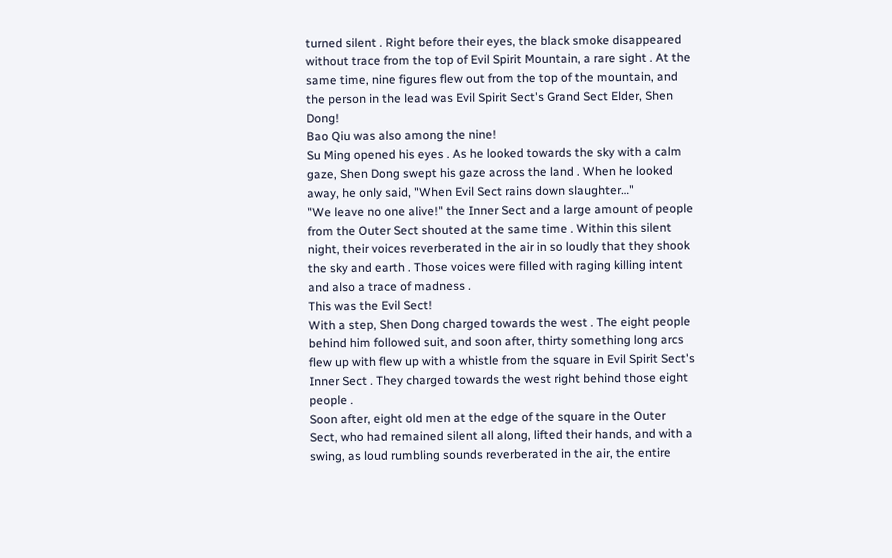turned silent . Right before their eyes, the black smoke disappeared without trace from the top of Evil Spirit Mountain, a rare sight . At the same time, nine figures flew out from the top of the mountain, and the person in the lead was Evil Spirit Sect's Grand Sect Elder, Shen Dong!
Bao Qiu was also among the nine!
Su Ming opened his eyes . As he looked towards the sky with a calm gaze, Shen Dong swept his gaze across the land . When he looked away, he only said, "When Evil Sect rains down slaughter…"
"We leave no one alive!" the Inner Sect and a large amount of people from the Outer Sect shouted at the same time . Within this silent night, their voices reverberated in the air in so loudly that they shook the sky and earth . Those voices were filled with raging killing intent and also a trace of madness .
This was the Evil Sect!
With a step, Shen Dong charged towards the west . The eight people behind him followed suit, and soon after, thirty something long arcs flew up with flew up with a whistle from the square in Evil Spirit Sect's Inner Sect . They charged towards the west right behind those eight people .
Soon after, eight old men at the edge of the square in the Outer Sect, who had remained silent all along, lifted their hands, and with a swing, as loud rumbling sounds reverberated in the air, the entire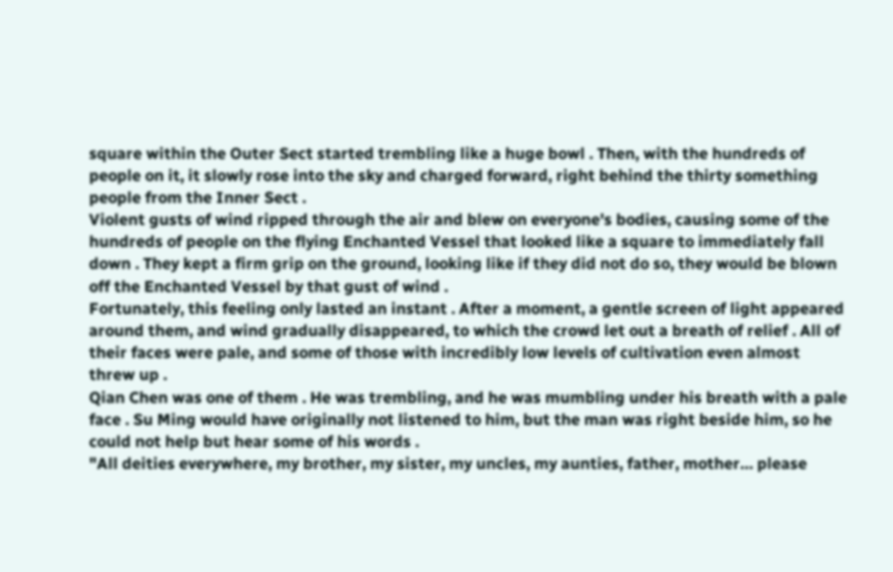square within the Outer Sect started trembling like a huge bowl . Then, with the hundreds of people on it, it slowly rose into the sky and charged forward, right behind the thirty something people from the Inner Sect .
Violent gusts of wind ripped through the air and blew on everyone's bodies, causing some of the hundreds of people on the flying Enchanted Vessel that looked like a square to immediately fall down . They kept a firm grip on the ground, looking like if they did not do so, they would be blown off the Enchanted Vessel by that gust of wind .
Fortunately, this feeling only lasted an instant . After a moment, a gentle screen of light appeared around them, and wind gradually disappeared, to which the crowd let out a breath of relief . All of their faces were pale, and some of those with incredibly low levels of cultivation even almost threw up .
Qian Chen was one of them . He was trembling, and he was mumbling under his breath with a pale face . Su Ming would have originally not listened to him, but the man was right beside him, so he could not help but hear some of his words .
"All deities everywhere, my brother, my sister, my uncles, my aunties, father, mother… please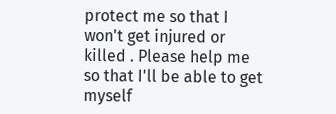protect me so that I won't get injured or killed . Please help me so that I'll be able to get myself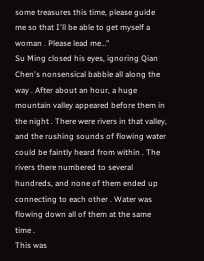some treasures this time, please guide me so that I'll be able to get myself a woman . Please lead me…"
Su Ming closed his eyes, ignoring Qian Chen's nonsensical babble all along the way . After about an hour, a huge mountain valley appeared before them in the night . There were rivers in that valley, and the rushing sounds of flowing water could be faintly heard from within . The rivers there numbered to several hundreds, and none of them ended up connecting to each other . Water was flowing down all of them at the same time .
This was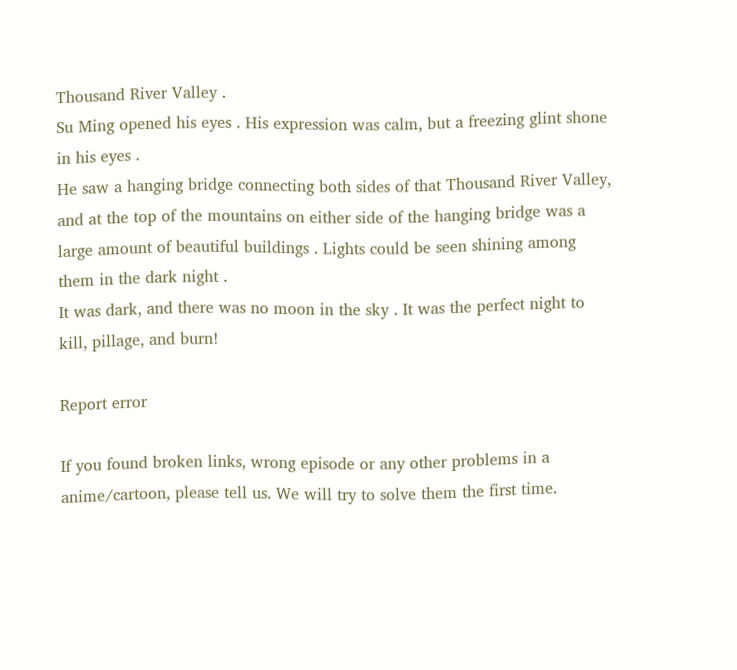Thousand River Valley .
Su Ming opened his eyes . His expression was calm, but a freezing glint shone in his eyes .
He saw a hanging bridge connecting both sides of that Thousand River Valley, and at the top of the mountains on either side of the hanging bridge was a large amount of beautiful buildings . Lights could be seen shining among them in the dark night .
It was dark, and there was no moon in the sky . It was the perfect night to kill, pillage, and burn!

Report error

If you found broken links, wrong episode or any other problems in a anime/cartoon, please tell us. We will try to solve them the first time.